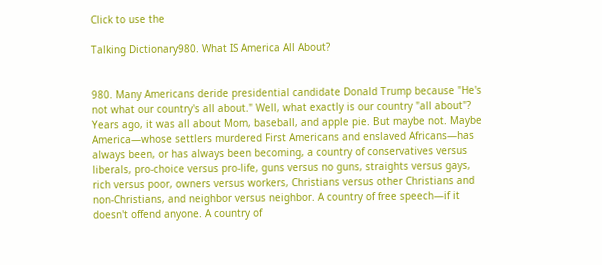Click to use the

Talking Dictionary980. What IS America All About?


980. Many Americans deride presidential candidate Donald Trump because "He's not what our country's all about." Well, what exactly is our country "all about"? Years ago, it was all about Mom, baseball, and apple pie. But maybe not. Maybe America—whose settlers murdered First Americans and enslaved Africans—has always been, or has always been becoming, a country of conservatives versus liberals, pro‐choice versus pro‐life, guns versus no guns, straights versus gays, rich versus poor, owners versus workers, Christians versus other Christians and non‐Christians, and neighbor versus neighbor. A country of free speech—if it doesn't offend anyone. A country of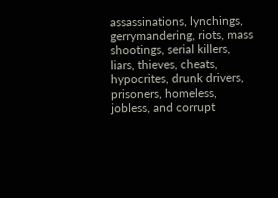assassinations, lynchings, gerrymandering, riots, mass shootings, serial killers, liars, thieves, cheats, hypocrites, drunk drivers, prisoners, homeless, jobless, and corrupt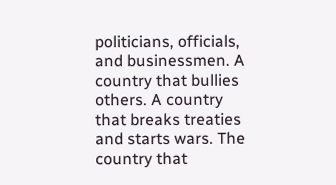politicians, officials, and businessmen. A country that bullies others. A country that breaks treaties and starts wars. The country that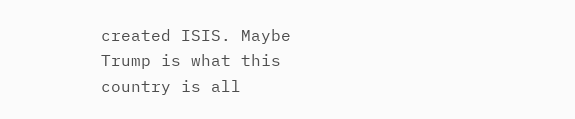created ISIS. Maybe Trump is what this country is all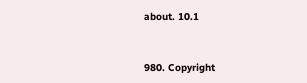about. 10.1


980. Copyright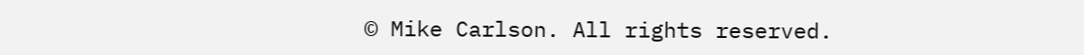© Mike Carlson. All rights reserved.